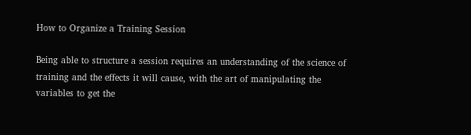How to Organize a Training Session

Being able to structure a session requires an understanding of the science of training and the effects it will cause, with the art of manipulating the variables to get the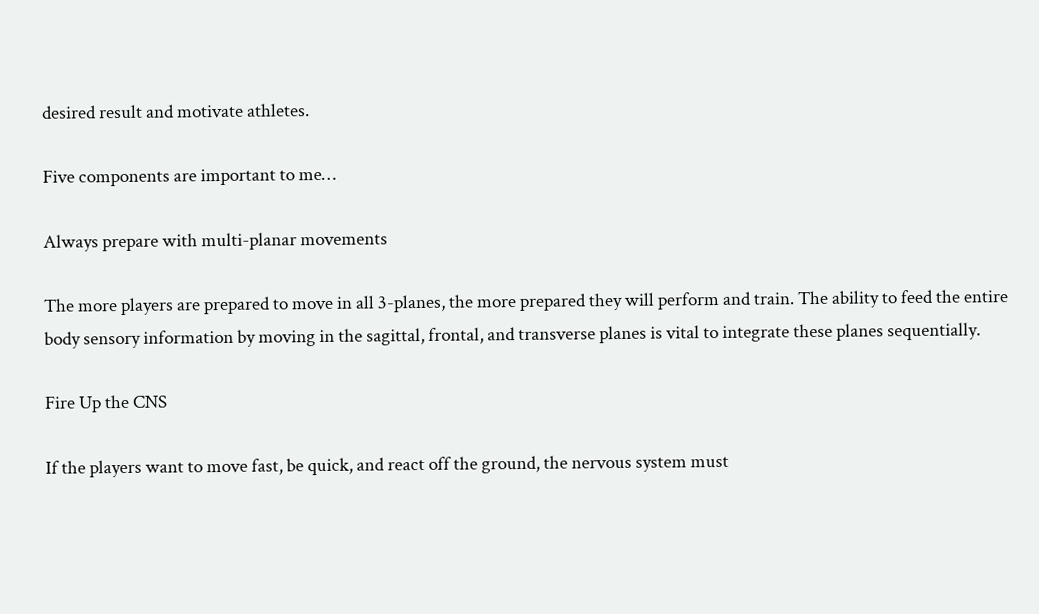desired result and motivate athletes.

Five components are important to me…

Always prepare with multi-planar movements

The more players are prepared to move in all 3-planes, the more prepared they will perform and train. The ability to feed the entire body sensory information by moving in the sagittal, frontal, and transverse planes is vital to integrate these planes sequentially.

Fire Up the CNS

If the players want to move fast, be quick, and react off the ground, the nervous system must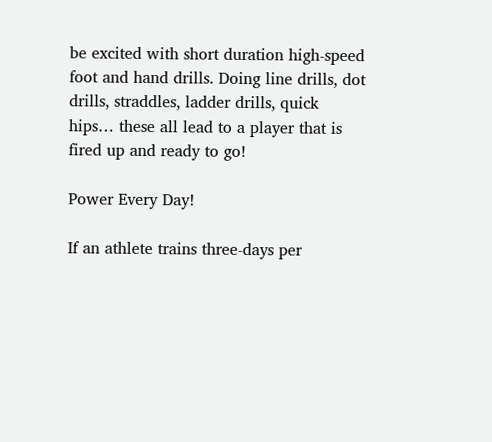be excited with short duration high-speed foot and hand drills. Doing line drills, dot drills, straddles, ladder drills, quick hips… these all lead to a player that is fired up and ready to go!

Power Every Day!

If an athlete trains three-days per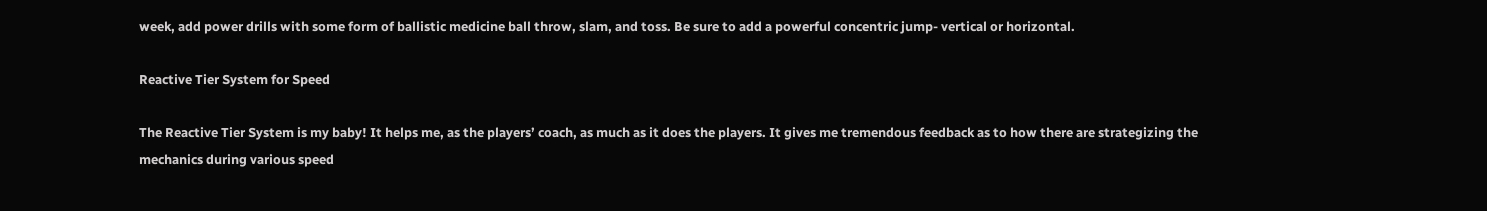week, add power drills with some form of ballistic medicine ball throw, slam, and toss. Be sure to add a powerful concentric jump- vertical or horizontal.

Reactive Tier System for Speed

The Reactive Tier System is my baby! It helps me, as the players’ coach, as much as it does the players. It gives me tremendous feedback as to how there are strategizing the mechanics during various speed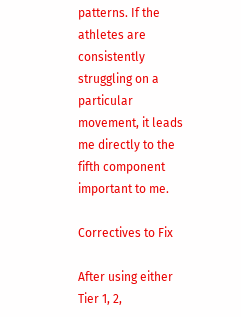patterns. If the athletes are consistently struggling on a particular movement, it leads me directly to the fifth component important to me.

Correctives to Fix

After using either Tier 1, 2,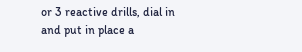or 3 reactive drills, dial in and put in place a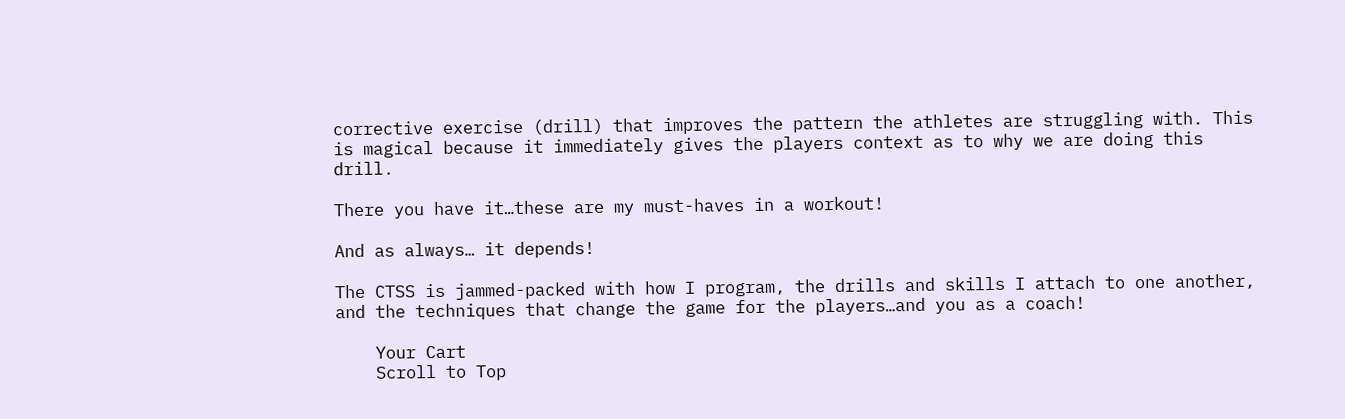corrective exercise (drill) that improves the pattern the athletes are struggling with. This is magical because it immediately gives the players context as to why we are doing this drill.

There you have it…these are my must-haves in a workout!

And as always… it depends!

The CTSS is jammed-packed with how I program, the drills and skills I attach to one another, and the techniques that change the game for the players…and you as a coach!

    Your Cart
    Scroll to Top